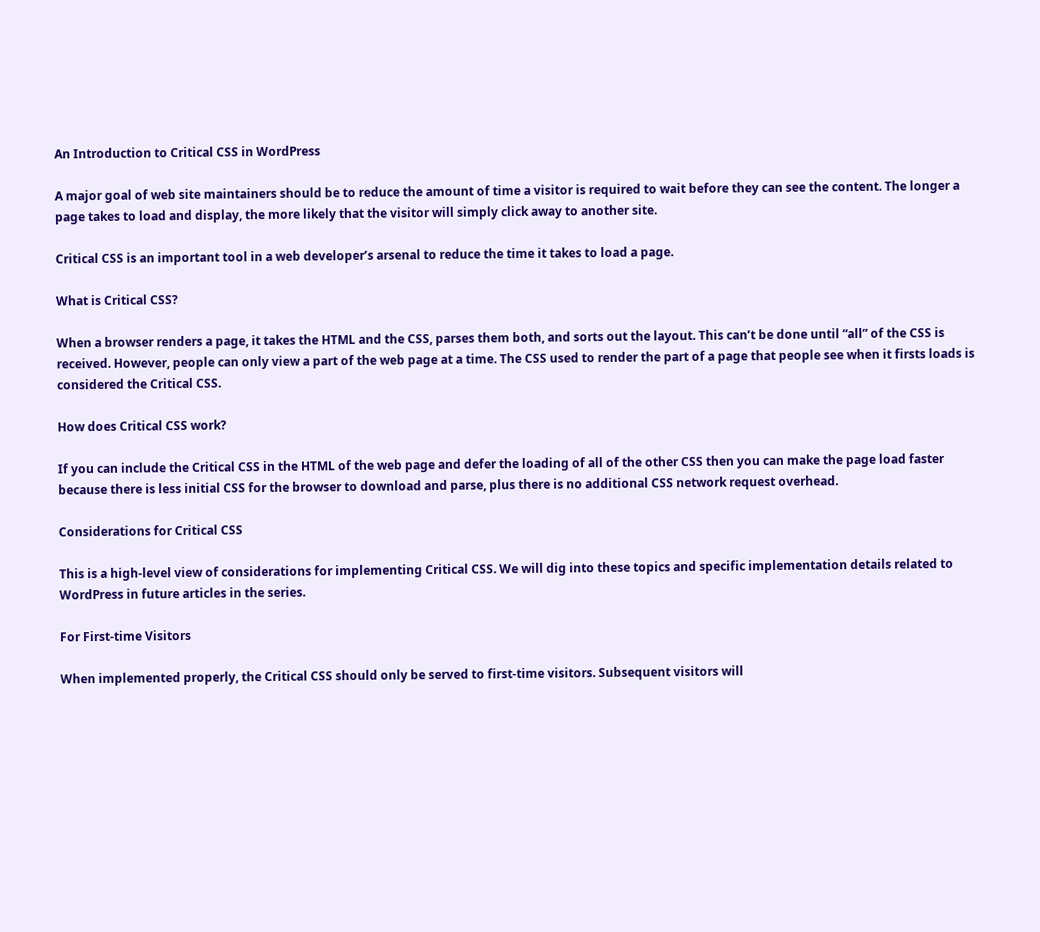An Introduction to Critical CSS in WordPress

A major goal of web site maintainers should be to reduce the amount of time a visitor is required to wait before they can see the content. The longer a page takes to load and display, the more likely that the visitor will simply click away to another site.

Critical CSS is an important tool in a web developer’s arsenal to reduce the time it takes to load a page.

What is Critical CSS?

When a browser renders a page, it takes the HTML and the CSS, parses them both, and sorts out the layout. This can’t be done until “all” of the CSS is received. However, people can only view a part of the web page at a time. The CSS used to render the part of a page that people see when it firsts loads is considered the Critical CSS.

How does Critical CSS work?

If you can include the Critical CSS in the HTML of the web page and defer the loading of all of the other CSS then you can make the page load faster because there is less initial CSS for the browser to download and parse, plus there is no additional CSS network request overhead.

Considerations for Critical CSS

This is a high-level view of considerations for implementing Critical CSS. We will dig into these topics and specific implementation details related to WordPress in future articles in the series.

For First-time Visitors

When implemented properly, the Critical CSS should only be served to first-time visitors. Subsequent visitors will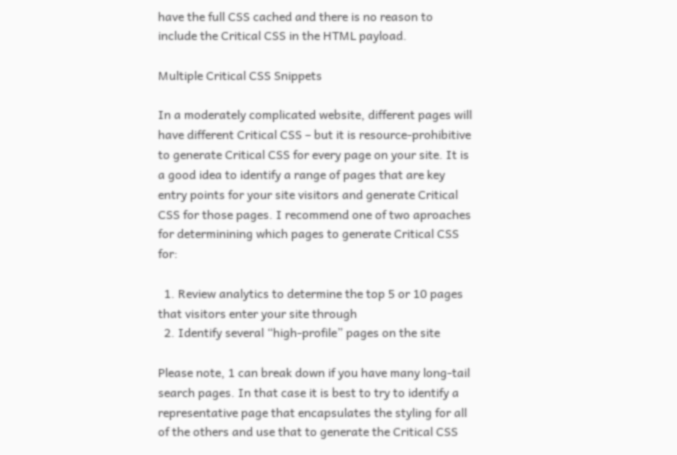have the full CSS cached and there is no reason to include the Critical CSS in the HTML payload.

Multiple Critical CSS Snippets

In a moderately complicated website, different pages will have different Critical CSS – but it is resource-prohibitive to generate Critical CSS for every page on your site. It is a good idea to identify a range of pages that are key entry points for your site visitors and generate Critical CSS for those pages. I recommend one of two aproaches for determinining which pages to generate Critical CSS for:

  1. Review analytics to determine the top 5 or 10 pages that visitors enter your site through
  2. Identify several “high-profile” pages on the site

Please note, 1 can break down if you have many long-tail search pages. In that case it is best to try to identify a representative page that encapsulates the styling for all of the others and use that to generate the Critical CSS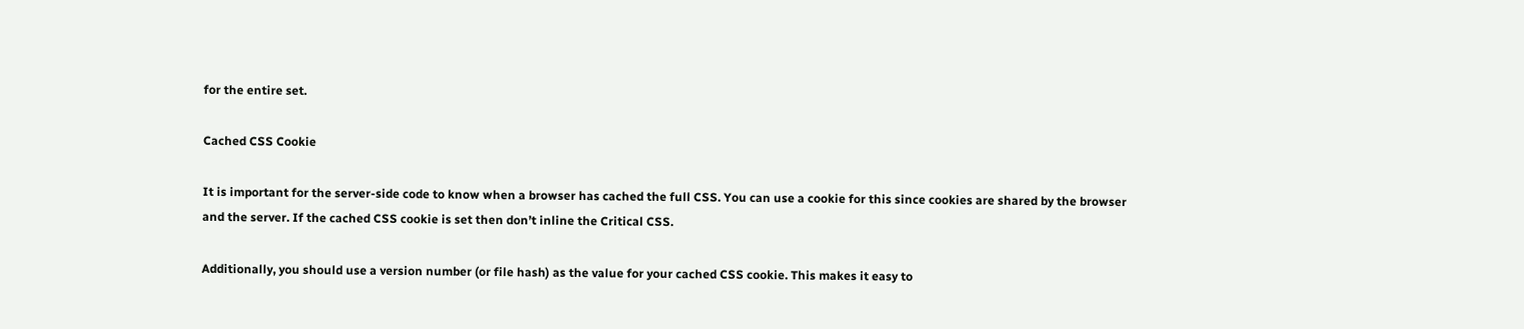for the entire set.

Cached CSS Cookie

It is important for the server-side code to know when a browser has cached the full CSS. You can use a cookie for this since cookies are shared by the browser and the server. If the cached CSS cookie is set then don’t inline the Critical CSS.

Additionally, you should use a version number (or file hash) as the value for your cached CSS cookie. This makes it easy to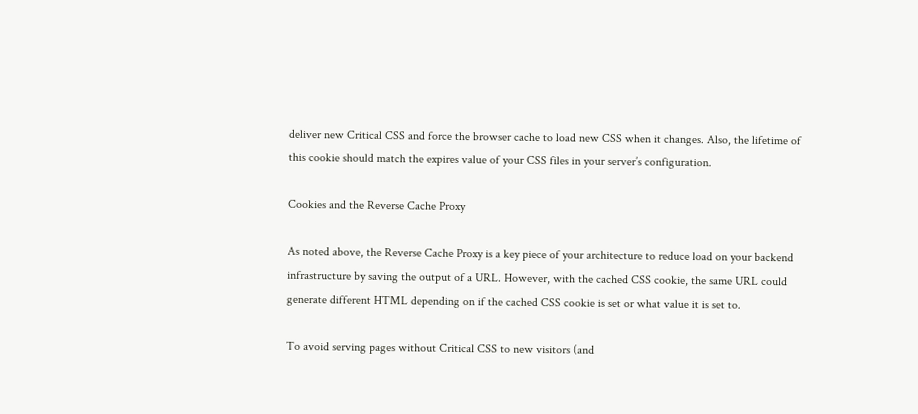deliver new Critical CSS and force the browser cache to load new CSS when it changes. Also, the lifetime of this cookie should match the expires value of your CSS files in your server’s configuration.

Cookies and the Reverse Cache Proxy

As noted above, the Reverse Cache Proxy is a key piece of your architecture to reduce load on your backend infrastructure by saving the output of a URL. However, with the cached CSS cookie, the same URL could generate different HTML depending on if the cached CSS cookie is set or what value it is set to.

To avoid serving pages without Critical CSS to new visitors (and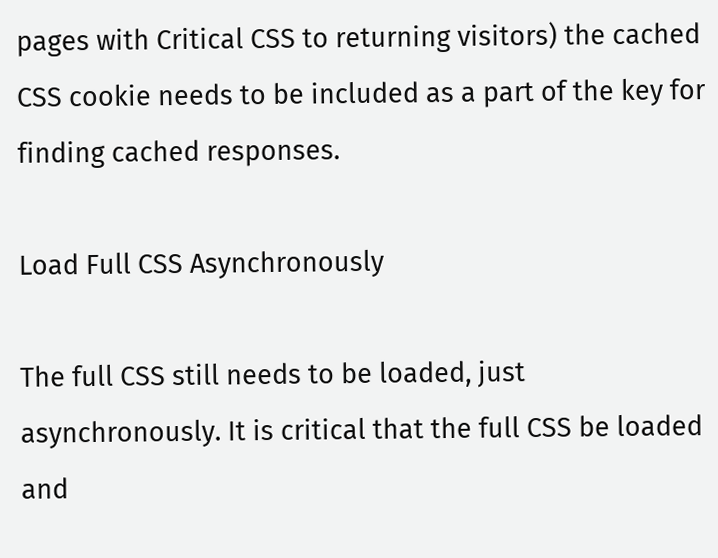pages with Critical CSS to returning visitors) the cached CSS cookie needs to be included as a part of the key for finding cached responses.

Load Full CSS Asynchronously

The full CSS still needs to be loaded, just asynchronously. It is critical that the full CSS be loaded and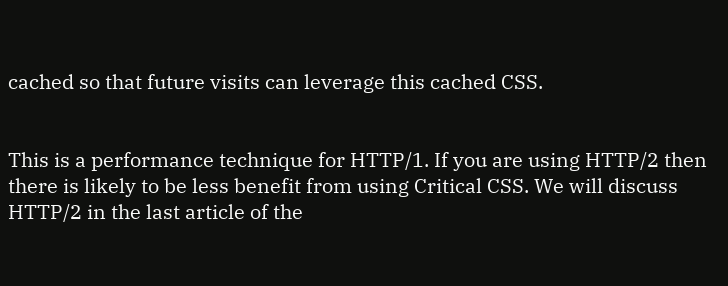cached so that future visits can leverage this cached CSS.


This is a performance technique for HTTP/1. If you are using HTTP/2 then there is likely to be less benefit from using Critical CSS. We will discuss HTTP/2 in the last article of the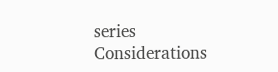series Considerations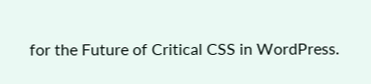for the Future of Critical CSS in WordPress.